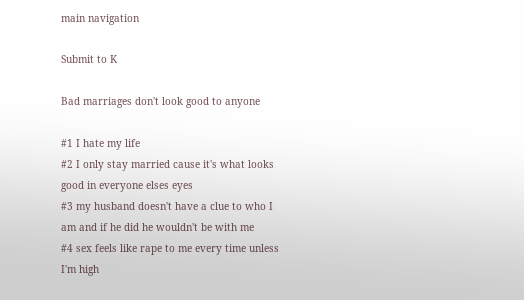main navigation

Submit to K

Bad marriages don't look good to anyone

#1 I hate my life
#2 I only stay married cause it's what looks good in everyone elses eyes
#3 my husband doesn't have a clue to who I am and if he did he wouldn't be with me
#4 sex feels like rape to me every time unless I'm high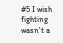#5 I wish fighting wasn't a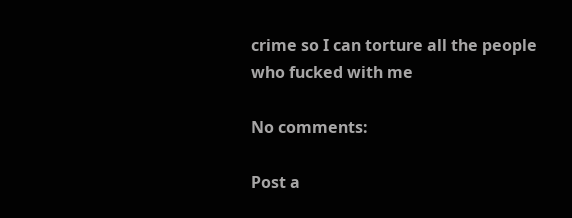crime so I can torture all the people who fucked with me

No comments:

Post a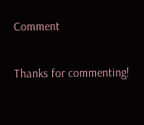Comment

Thanks for commenting!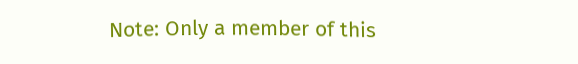Note: Only a member of this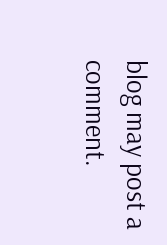blog may post a comment.